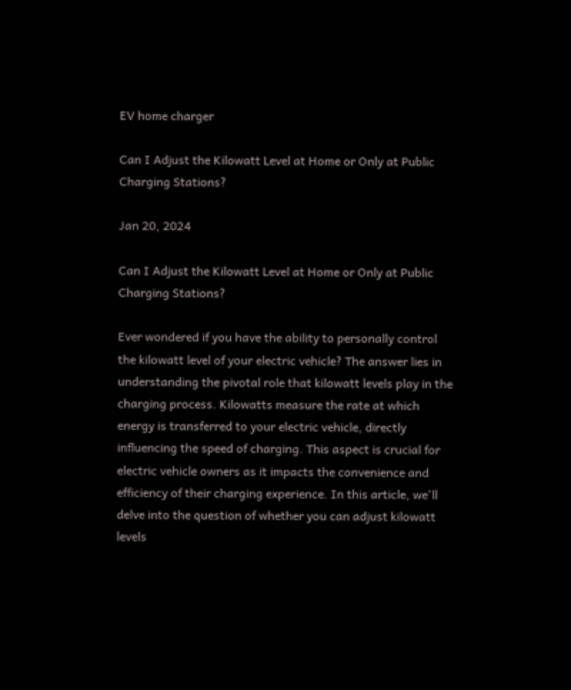EV home charger

Can I Adjust the Kilowatt Level at Home or Only at Public Charging Stations?

Jan 20, 2024

Can I Adjust the Kilowatt Level at Home or Only at Public Charging Stations?

Ever wondered if you have the ability to personally control the kilowatt level of your electric vehicle? The answer lies in understanding the pivotal role that kilowatt levels play in the charging process. Kilowatts measure the rate at which energy is transferred to your electric vehicle, directly influencing the speed of charging. This aspect is crucial for electric vehicle owners as it impacts the convenience and efficiency of their charging experience. In this article, we'll delve into the question of whether you can adjust kilowatt levels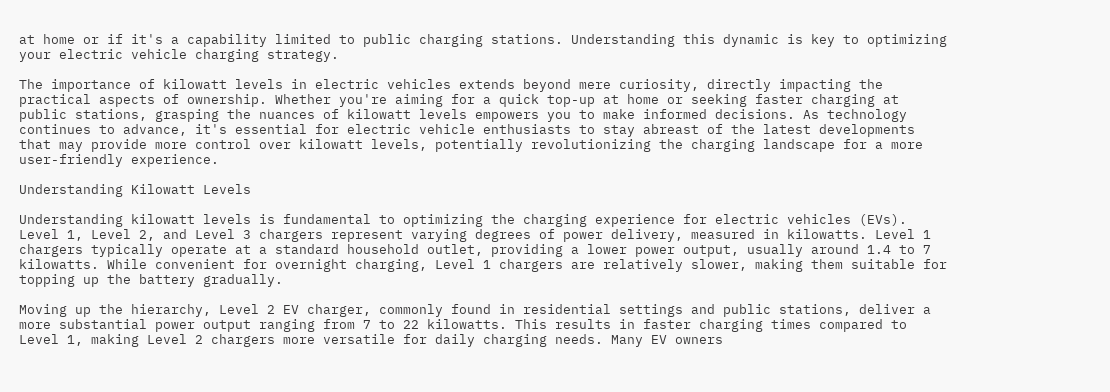at home or if it's a capability limited to public charging stations. Understanding this dynamic is key to optimizing your electric vehicle charging strategy.

The importance of kilowatt levels in electric vehicles extends beyond mere curiosity, directly impacting the practical aspects of ownership. Whether you're aiming for a quick top-up at home or seeking faster charging at public stations, grasping the nuances of kilowatt levels empowers you to make informed decisions. As technology continues to advance, it's essential for electric vehicle enthusiasts to stay abreast of the latest developments that may provide more control over kilowatt levels, potentially revolutionizing the charging landscape for a more user-friendly experience.

Understanding Kilowatt Levels

Understanding kilowatt levels is fundamental to optimizing the charging experience for electric vehicles (EVs). Level 1, Level 2, and Level 3 chargers represent varying degrees of power delivery, measured in kilowatts. Level 1 chargers typically operate at a standard household outlet, providing a lower power output, usually around 1.4 to 7 kilowatts. While convenient for overnight charging, Level 1 chargers are relatively slower, making them suitable for topping up the battery gradually.

Moving up the hierarchy, Level 2 EV charger, commonly found in residential settings and public stations, deliver a more substantial power output ranging from 7 to 22 kilowatts. This results in faster charging times compared to Level 1, making Level 2 chargers more versatile for daily charging needs. Many EV owners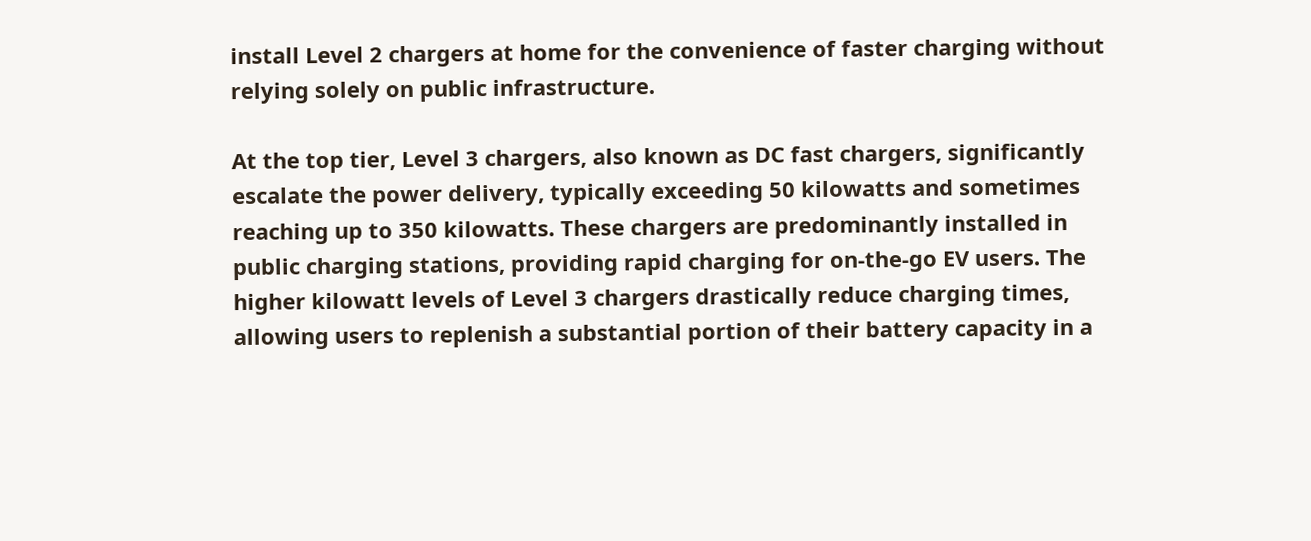install Level 2 chargers at home for the convenience of faster charging without relying solely on public infrastructure.

At the top tier, Level 3 chargers, also known as DC fast chargers, significantly escalate the power delivery, typically exceeding 50 kilowatts and sometimes reaching up to 350 kilowatts. These chargers are predominantly installed in public charging stations, providing rapid charging for on-the-go EV users. The higher kilowatt levels of Level 3 chargers drastically reduce charging times, allowing users to replenish a substantial portion of their battery capacity in a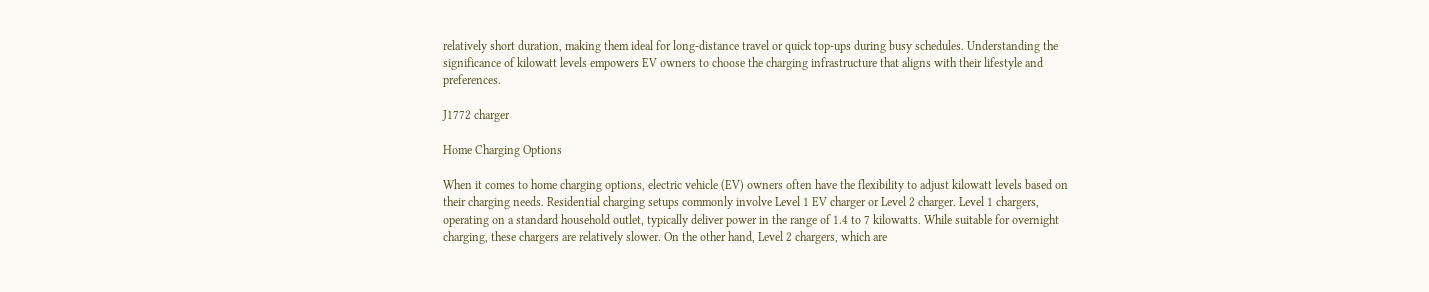relatively short duration, making them ideal for long-distance travel or quick top-ups during busy schedules. Understanding the significance of kilowatt levels empowers EV owners to choose the charging infrastructure that aligns with their lifestyle and preferences.

J1772 charger

Home Charging Options

When it comes to home charging options, electric vehicle (EV) owners often have the flexibility to adjust kilowatt levels based on their charging needs. Residential charging setups commonly involve Level 1 EV charger or Level 2 charger. Level 1 chargers, operating on a standard household outlet, typically deliver power in the range of 1.4 to 7 kilowatts. While suitable for overnight charging, these chargers are relatively slower. On the other hand, Level 2 chargers, which are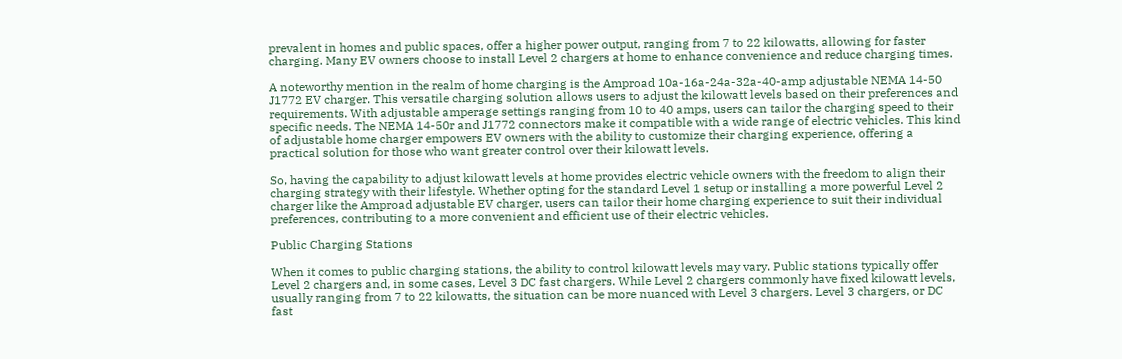prevalent in homes and public spaces, offer a higher power output, ranging from 7 to 22 kilowatts, allowing for faster charging. Many EV owners choose to install Level 2 chargers at home to enhance convenience and reduce charging times.

A noteworthy mention in the realm of home charging is the Amproad 10a-16a-24a-32a-40-amp adjustable NEMA 14-50 J1772 EV charger. This versatile charging solution allows users to adjust the kilowatt levels based on their preferences and requirements. With adjustable amperage settings ranging from 10 to 40 amps, users can tailor the charging speed to their specific needs. The NEMA 14-50r and J1772 connectors make it compatible with a wide range of electric vehicles. This kind of adjustable home charger empowers EV owners with the ability to customize their charging experience, offering a practical solution for those who want greater control over their kilowatt levels.

So, having the capability to adjust kilowatt levels at home provides electric vehicle owners with the freedom to align their charging strategy with their lifestyle. Whether opting for the standard Level 1 setup or installing a more powerful Level 2 charger like the Amproad adjustable EV charger, users can tailor their home charging experience to suit their individual preferences, contributing to a more convenient and efficient use of their electric vehicles.

Public Charging Stations

When it comes to public charging stations, the ability to control kilowatt levels may vary. Public stations typically offer Level 2 chargers and, in some cases, Level 3 DC fast chargers. While Level 2 chargers commonly have fixed kilowatt levels, usually ranging from 7 to 22 kilowatts, the situation can be more nuanced with Level 3 chargers. Level 3 chargers, or DC fast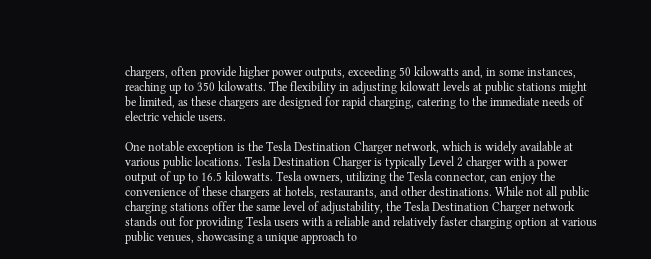chargers, often provide higher power outputs, exceeding 50 kilowatts and, in some instances, reaching up to 350 kilowatts. The flexibility in adjusting kilowatt levels at public stations might be limited, as these chargers are designed for rapid charging, catering to the immediate needs of electric vehicle users.

One notable exception is the Tesla Destination Charger network, which is widely available at various public locations. Tesla Destination Charger is typically Level 2 charger with a power output of up to 16.5 kilowatts. Tesla owners, utilizing the Tesla connector, can enjoy the convenience of these chargers at hotels, restaurants, and other destinations. While not all public charging stations offer the same level of adjustability, the Tesla Destination Charger network stands out for providing Tesla users with a reliable and relatively faster charging option at various public venues, showcasing a unique approach to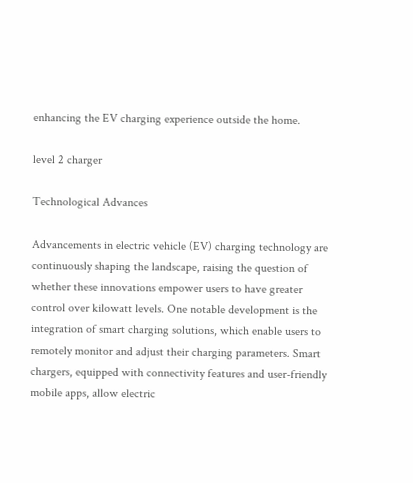enhancing the EV charging experience outside the home.

level 2 charger

Technological Advances

Advancements in electric vehicle (EV) charging technology are continuously shaping the landscape, raising the question of whether these innovations empower users to have greater control over kilowatt levels. One notable development is the integration of smart charging solutions, which enable users to remotely monitor and adjust their charging parameters. Smart chargers, equipped with connectivity features and user-friendly mobile apps, allow electric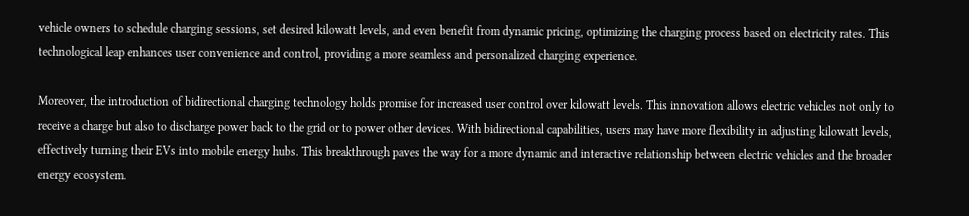vehicle owners to schedule charging sessions, set desired kilowatt levels, and even benefit from dynamic pricing, optimizing the charging process based on electricity rates. This technological leap enhances user convenience and control, providing a more seamless and personalized charging experience.

Moreover, the introduction of bidirectional charging technology holds promise for increased user control over kilowatt levels. This innovation allows electric vehicles not only to receive a charge but also to discharge power back to the grid or to power other devices. With bidirectional capabilities, users may have more flexibility in adjusting kilowatt levels, effectively turning their EVs into mobile energy hubs. This breakthrough paves the way for a more dynamic and interactive relationship between electric vehicles and the broader energy ecosystem.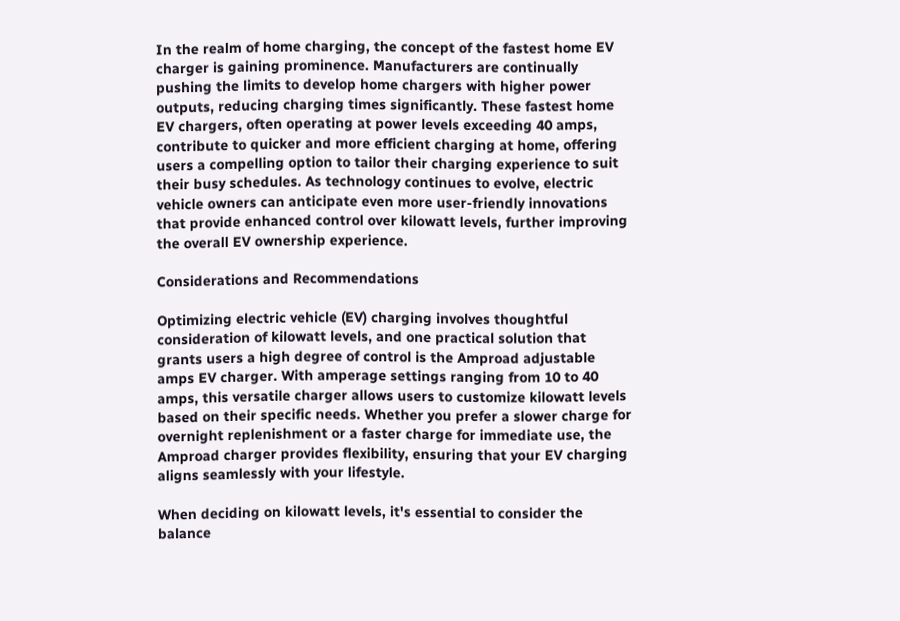In the realm of home charging, the concept of the fastest home EV charger is gaining prominence. Manufacturers are continually pushing the limits to develop home chargers with higher power outputs, reducing charging times significantly. These fastest home EV chargers, often operating at power levels exceeding 40 amps, contribute to quicker and more efficient charging at home, offering users a compelling option to tailor their charging experience to suit their busy schedules. As technology continues to evolve, electric vehicle owners can anticipate even more user-friendly innovations that provide enhanced control over kilowatt levels, further improving the overall EV ownership experience.

Considerations and Recommendations

Optimizing electric vehicle (EV) charging involves thoughtful consideration of kilowatt levels, and one practical solution that grants users a high degree of control is the Amproad adjustable amps EV charger. With amperage settings ranging from 10 to 40 amps, this versatile charger allows users to customize kilowatt levels based on their specific needs. Whether you prefer a slower charge for overnight replenishment or a faster charge for immediate use, the Amproad charger provides flexibility, ensuring that your EV charging aligns seamlessly with your lifestyle.

When deciding on kilowatt levels, it's essential to consider the balance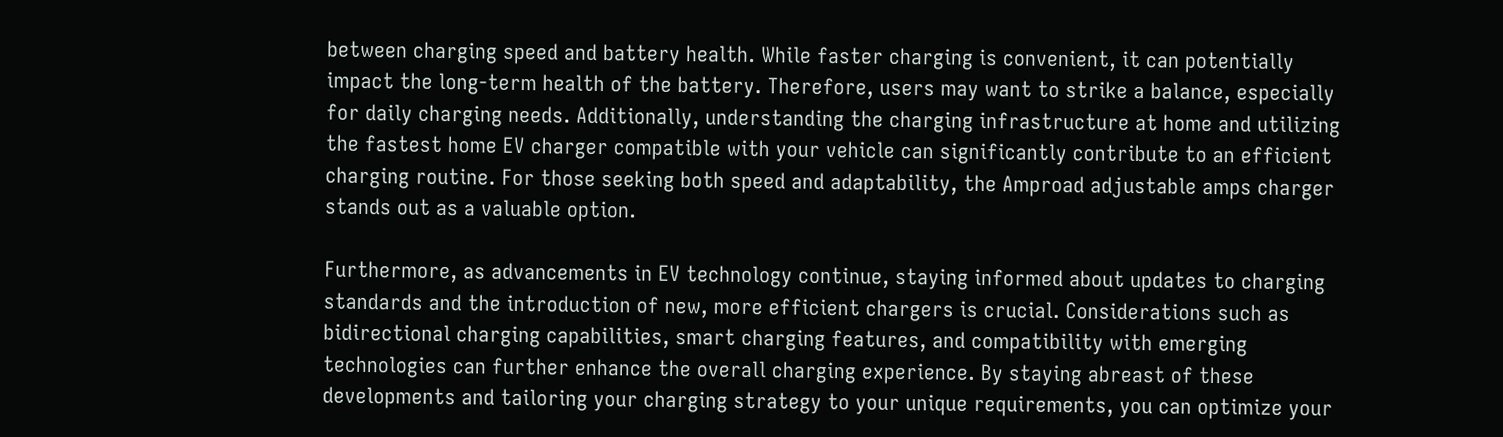between charging speed and battery health. While faster charging is convenient, it can potentially impact the long-term health of the battery. Therefore, users may want to strike a balance, especially for daily charging needs. Additionally, understanding the charging infrastructure at home and utilizing the fastest home EV charger compatible with your vehicle can significantly contribute to an efficient charging routine. For those seeking both speed and adaptability, the Amproad adjustable amps charger stands out as a valuable option.

Furthermore, as advancements in EV technology continue, staying informed about updates to charging standards and the introduction of new, more efficient chargers is crucial. Considerations such as bidirectional charging capabilities, smart charging features, and compatibility with emerging technologies can further enhance the overall charging experience. By staying abreast of these developments and tailoring your charging strategy to your unique requirements, you can optimize your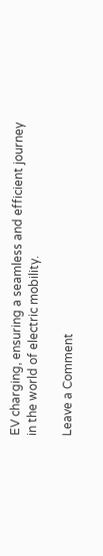EV charging, ensuring a seamless and efficient journey in the world of electric mobility.

Leave a Comment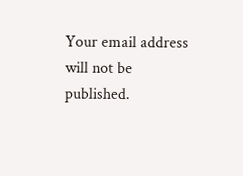Your email address will not be published.